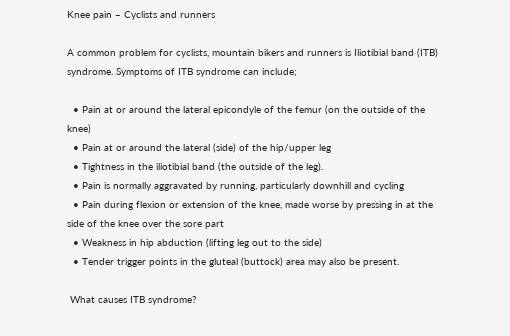Knee pain – Cyclists and runners

A common problem for cyclists, mountain bikers and runners is Iliotibial band (ITB) syndrome. Symptoms of ITB syndrome can include;

  • Pain at or around the lateral epicondyle of the femur (on the outside of the knee)
  • Pain at or around the lateral (side) of the hip/upper leg
  • Tightness in the iliotibial band (the outside of the leg).
  • Pain is normally aggravated by running, particularly downhill and cycling
  • Pain during flexion or extension of the knee, made worse by pressing in at the side of the knee over the sore part
  • Weakness in hip abduction (lifting leg out to the side)
  • Tender trigger points in the gluteal (buttock) area may also be present.

 What causes ITB syndrome?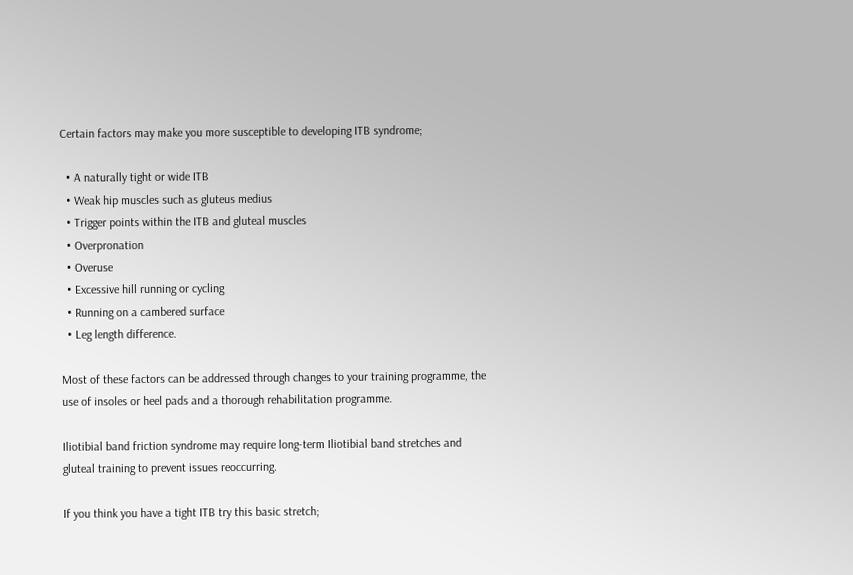Certain factors may make you more susceptible to developing ITB syndrome;

  • A naturally tight or wide ITB
  • Weak hip muscles such as gluteus medius
  • Trigger points within the ITB and gluteal muscles
  • Overpronation
  • Overuse
  • Excessive hill running or cycling
  • Running on a cambered surface
  • Leg length difference.

Most of these factors can be addressed through changes to your training programme, the use of insoles or heel pads and a thorough rehabilitation programme.

Iliotibial band friction syndrome may require long-term Iliotibial band stretches and gluteal training to prevent issues reoccurring.

If you think you have a tight ITB try this basic stretch;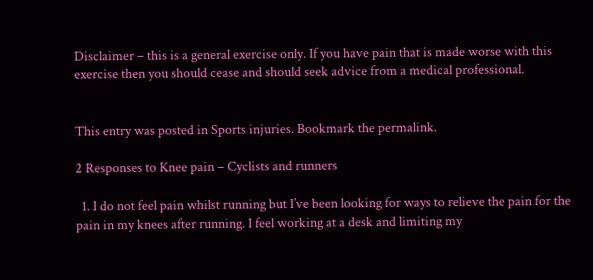Disclaimer – this is a general exercise only. If you have pain that is made worse with this exercise then you should cease and should seek advice from a medical professional.


This entry was posted in Sports injuries. Bookmark the permalink.

2 Responses to Knee pain – Cyclists and runners

  1. I do not feel pain whilst running but I’ve been looking for ways to relieve the pain for the pain in my knees after running. I feel working at a desk and limiting my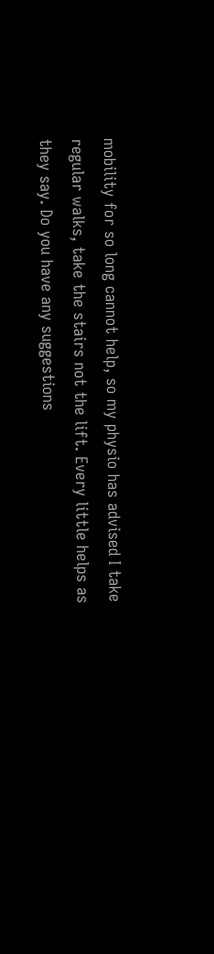mobility for so long cannot help, so my physio has advised I take regular walks, take the stairs not the lift. Every little helps as they say. Do you have any suggestions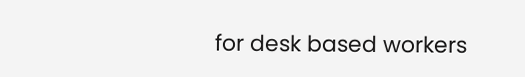for desk based workers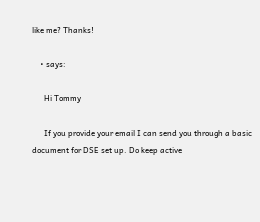like me? Thanks!

    • says:

      Hi Tommy

      If you provide your email I can send you through a basic document for DSE set up. Do keep active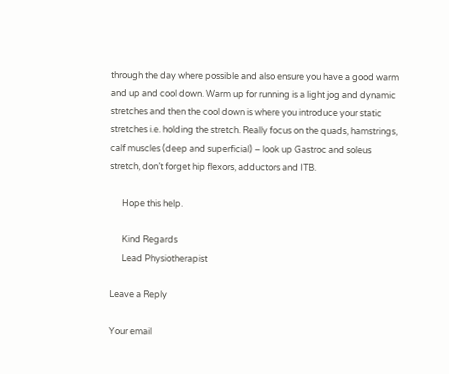through the day where possible and also ensure you have a good warm and up and cool down. Warm up for running is a light jog and dynamic stretches and then the cool down is where you introduce your static stretches i.e. holding the stretch. Really focus on the quads, hamstrings, calf muscles (deep and superficial) – look up Gastroc and soleus stretch, don’t forget hip flexors, adductors and ITB.

      Hope this help.

      Kind Regards
      Lead Physiotherapist

Leave a Reply

Your email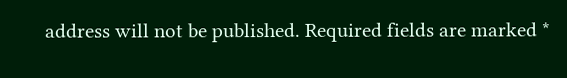address will not be published. Required fields are marked *